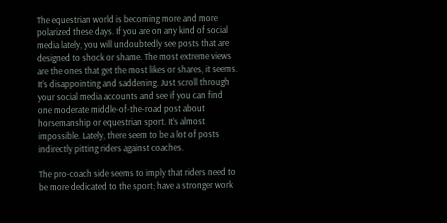The equestrian world is becoming more and more polarized these days. If you are on any kind of social media lately, you will undoubtedly see posts that are designed to shock or shame. The most extreme views are the ones that get the most likes or shares, it seems. It’s disappointing and saddening. Just scroll through your social media accounts and see if you can find one moderate middle-of-the-road post about horsemanship or equestrian sport. It’s almost impossible. Lately, there seem to be a lot of posts indirectly pitting riders against coaches.

The pro-coach side seems to imply that riders need to be more dedicated to the sport; have a stronger work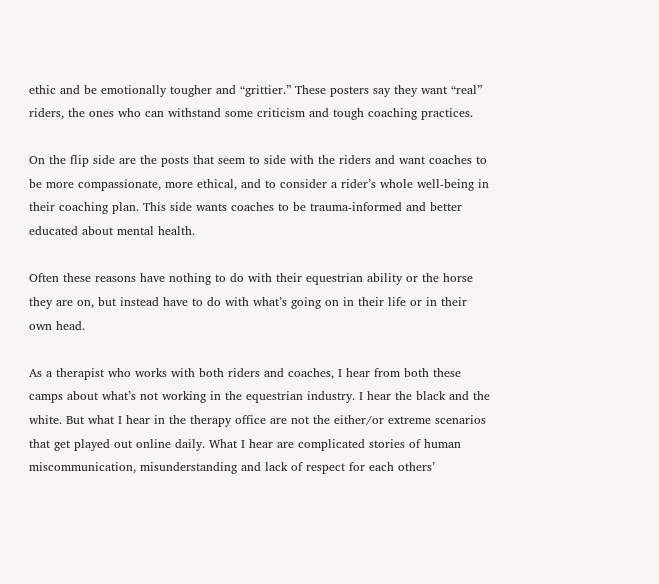ethic and be emotionally tougher and “grittier.” These posters say they want “real” riders, the ones who can withstand some criticism and tough coaching practices.

On the flip side are the posts that seem to side with the riders and want coaches to be more compassionate, more ethical, and to consider a rider’s whole well-being in their coaching plan. This side wants coaches to be trauma-informed and better educated about mental health.

Often these reasons have nothing to do with their equestrian ability or the horse they are on, but instead have to do with what’s going on in their life or in their own head.

As a therapist who works with both riders and coaches, I hear from both these camps about what’s not working in the equestrian industry. I hear the black and the white. But what I hear in the therapy office are not the either/or extreme scenarios that get played out online daily. What I hear are complicated stories of human miscommunication, misunderstanding and lack of respect for each others’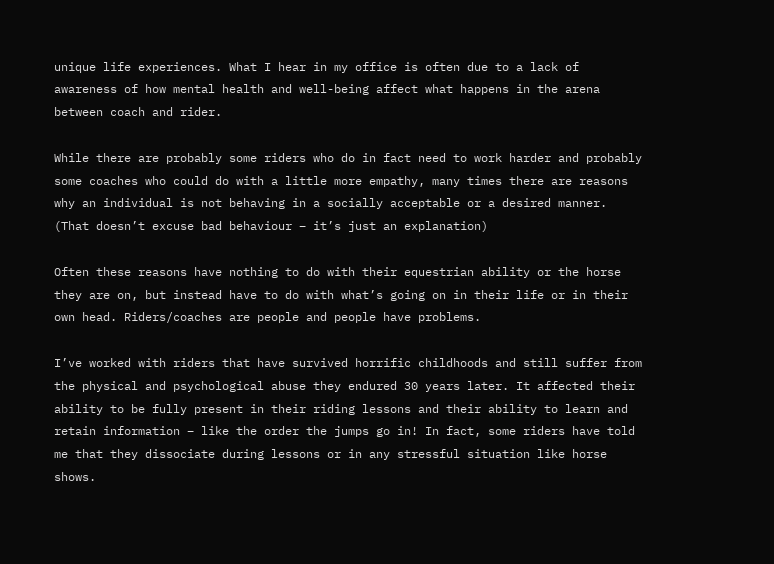unique life experiences. What I hear in my office is often due to a lack of awareness of how mental health and well-being affect what happens in the arena between coach and rider.

While there are probably some riders who do in fact need to work harder and probably some coaches who could do with a little more empathy, many times there are reasons why an individual is not behaving in a socially acceptable or a desired manner. (That doesn’t excuse bad behaviour – it’s just an explanation)

Often these reasons have nothing to do with their equestrian ability or the horse they are on, but instead have to do with what’s going on in their life or in their own head. Riders/coaches are people and people have problems.

I’ve worked with riders that have survived horrific childhoods and still suffer from the physical and psychological abuse they endured 30 years later. It affected their ability to be fully present in their riding lessons and their ability to learn and retain information – like the order the jumps go in! In fact, some riders have told me that they dissociate during lessons or in any stressful situation like horse shows.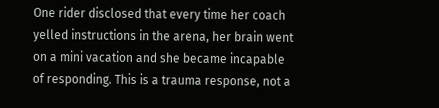One rider disclosed that every time her coach yelled instructions in the arena, her brain went on a mini vacation and she became incapable of responding. This is a trauma response, not a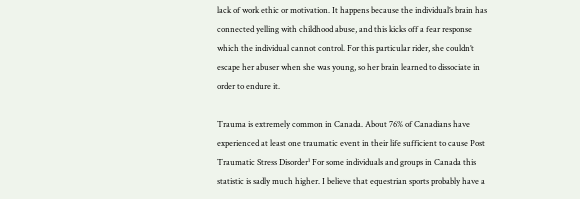lack of work ethic or motivation. It happens because the individual’s brain has connected yelling with childhood abuse, and this kicks off a fear response which the individual cannot control. For this particular rider, she couldn’t escape her abuser when she was young, so her brain learned to dissociate in order to endure it.

Trauma is extremely common in Canada. About 76% of Canadians have experienced at least one traumatic event in their life sufficient to cause Post Traumatic Stress Disorder¹ For some individuals and groups in Canada this statistic is sadly much higher. I believe that equestrian sports probably have a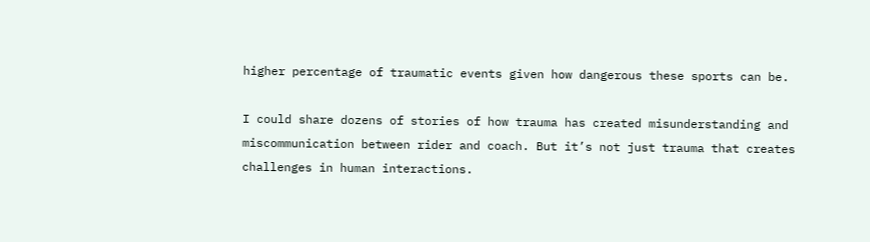higher percentage of traumatic events given how dangerous these sports can be.

I could share dozens of stories of how trauma has created misunderstanding and miscommunication between rider and coach. But it’s not just trauma that creates challenges in human interactions.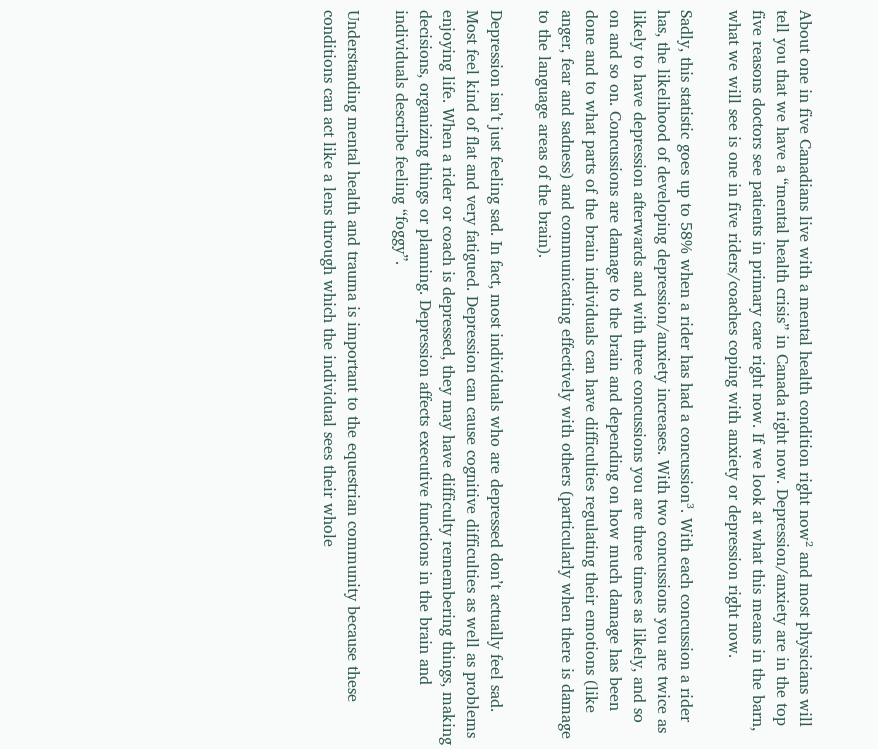About one in five Canadians live with a mental health condition right now² and most physicians will tell you that we have a “mental health crisis” in Canada right now. Depression/anxiety are in the top five reasons doctors see patients in primary care right now. If we look at what this means in the barn, what we will see is one in five riders/coaches coping with anxiety or depression right now.

Sadly, this statistic goes up to 58% when a rider has had a concussion³. With each concussion a rider has, the likelihood of developing depression/anxiety increases. With two concussions you are twice as likely to have depression afterwards and with three concussions you are three times as likely, and so on and so on. Concussions are damage to the brain and depending on how much damage has been done and to what parts of the brain individuals can have difficulties regulating their emotions (like anger, fear and sadness) and communicating effectively with others (particularly when there is damage to the language areas of the brain).

Depression isn’t just feeling sad. In fact, most individuals who are depressed don’t actually feel sad. Most feel kind of flat and very fatigued. Depression can cause cognitive difficulties as well as problems enjoying life. When a rider or coach is depressed, they may have difficulty remembering things, making decisions, organizing things or planning. Depression affects executive functions in the brain and individuals describe feeling “foggy”.

Understanding mental health and trauma is important to the equestrian community because these conditions can act like a lens through which the individual sees their whole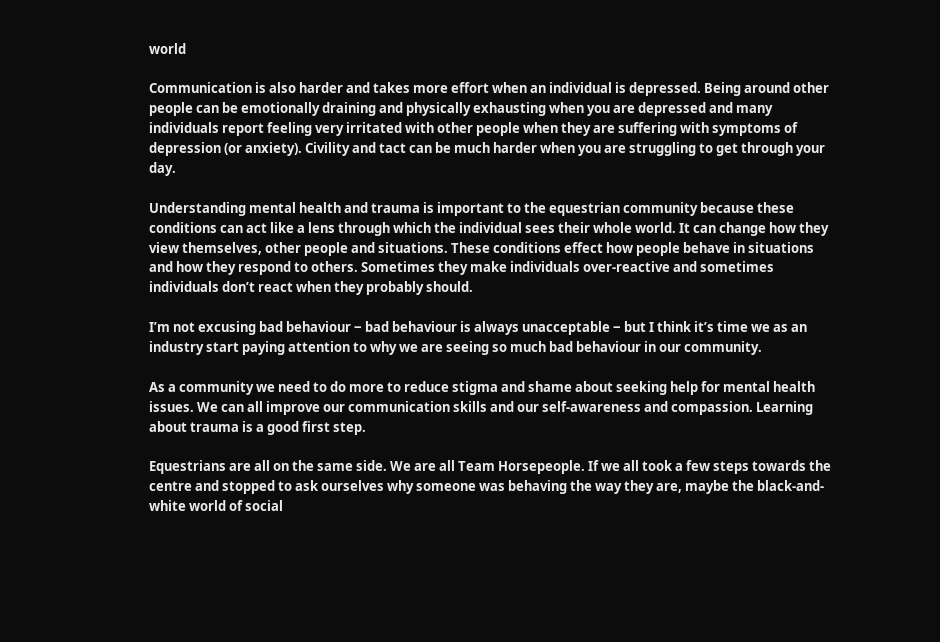world

Communication is also harder and takes more effort when an individual is depressed. Being around other people can be emotionally draining and physically exhausting when you are depressed and many individuals report feeling very irritated with other people when they are suffering with symptoms of depression (or anxiety). Civility and tact can be much harder when you are struggling to get through your day.

Understanding mental health and trauma is important to the equestrian community because these conditions can act like a lens through which the individual sees their whole world. It can change how they view themselves, other people and situations. These conditions effect how people behave in situations and how they respond to others. Sometimes they make individuals over-reactive and sometimes individuals don’t react when they probably should.

I’m not excusing bad behaviour ‒ bad behaviour is always unacceptable ‒ but I think it’s time we as an industry start paying attention to why we are seeing so much bad behaviour in our community.

As a community we need to do more to reduce stigma and shame about seeking help for mental health issues. We can all improve our communication skills and our self-awareness and compassion. Learning about trauma is a good first step.

Equestrians are all on the same side. We are all Team Horsepeople. If we all took a few steps towards the centre and stopped to ask ourselves why someone was behaving the way they are, maybe the black-and-white world of social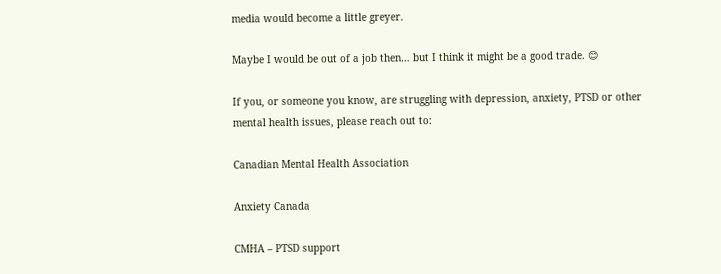media would become a little greyer.

Maybe I would be out of a job then… but I think it might be a good trade. 😊

If you, or someone you know, are struggling with depression, anxiety, PTSD or other mental health issues, please reach out to:

Canadian Mental Health Association

Anxiety Canada

CMHA – PTSD support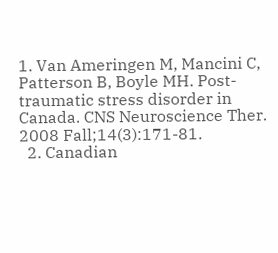1. Van Ameringen M, Mancini C, Patterson B, Boyle MH. Post-traumatic stress disorder in Canada. CNS Neuroscience Ther. 2008 Fall;14(3):171-81.
  2. Canadian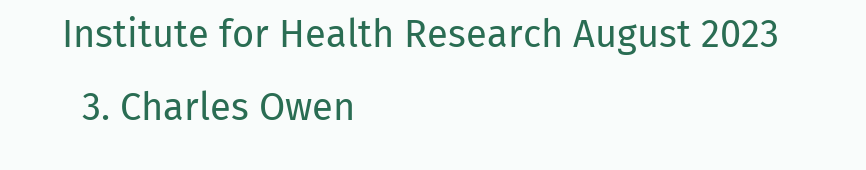Institute for Health Research August 2023
  3. Charles Owen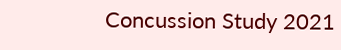Concussion Study 2021